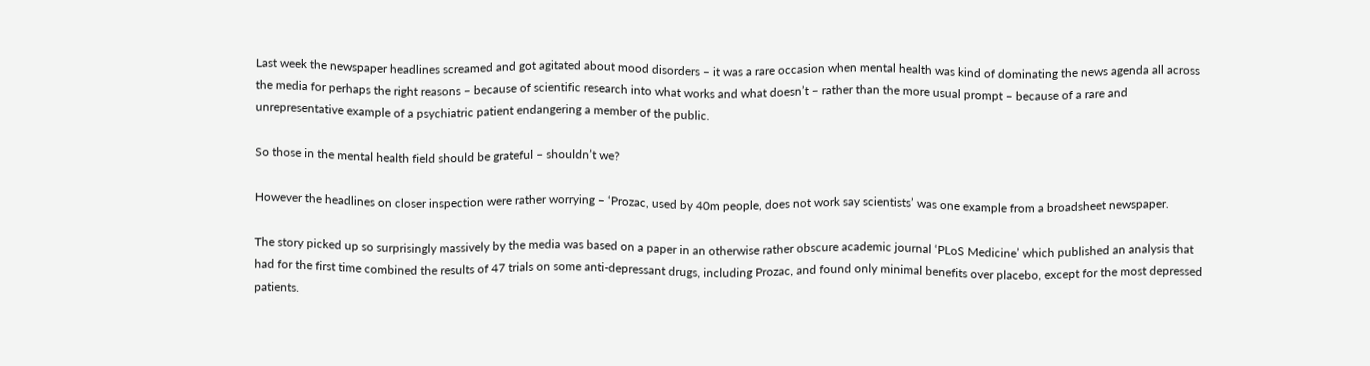Last week the newspaper headlines screamed and got agitated about mood disorders – it was a rare occasion when mental health was kind of dominating the news agenda all across the media for perhaps the right reasons – because of scientific research into what works and what doesn’t – rather than the more usual prompt – because of a rare and unrepresentative example of a psychiatric patient endangering a member of the public.

So those in the mental health field should be grateful – shouldn’t we?

However the headlines on closer inspection were rather worrying – ‘Prozac, used by 40m people, does not work say scientists’ was one example from a broadsheet newspaper.

The story picked up so surprisingly massively by the media was based on a paper in an otherwise rather obscure academic journal ‘PLoS Medicine’ which published an analysis that had for the first time combined the results of 47 trials on some anti-depressant drugs, including Prozac, and found only minimal benefits over placebo, except for the most depressed patients.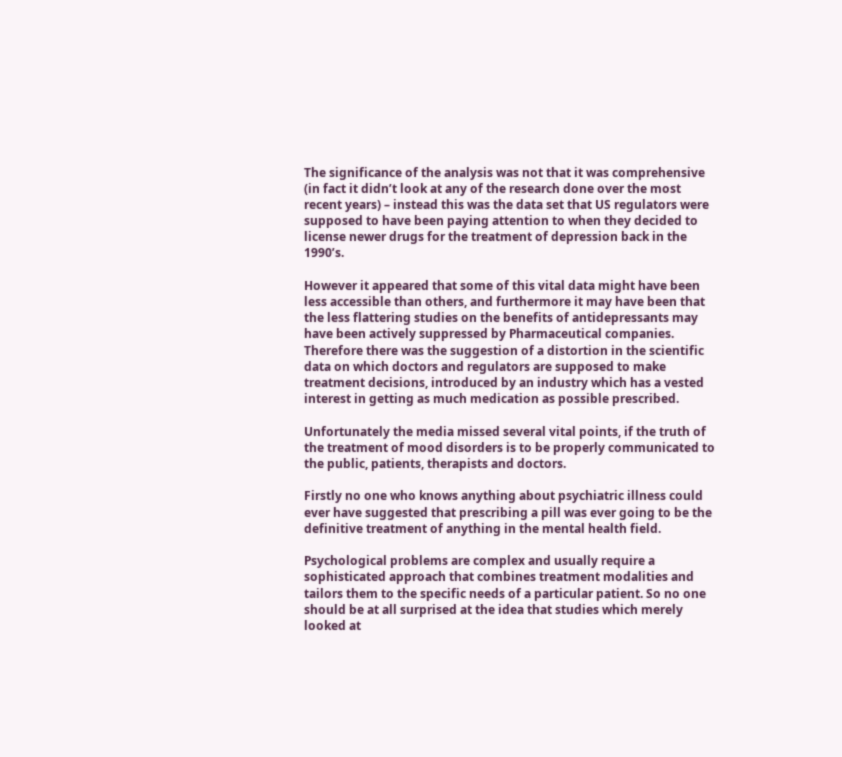The significance of the analysis was not that it was comprehensive (in fact it didn’t look at any of the research done over the most recent years) – instead this was the data set that US regulators were supposed to have been paying attention to when they decided to license newer drugs for the treatment of depression back in the 1990’s.

However it appeared that some of this vital data might have been less accessible than others, and furthermore it may have been that the less flattering studies on the benefits of antidepressants may have been actively suppressed by Pharmaceutical companies. Therefore there was the suggestion of a distortion in the scientific data on which doctors and regulators are supposed to make treatment decisions, introduced by an industry which has a vested interest in getting as much medication as possible prescribed.

Unfortunately the media missed several vital points, if the truth of the treatment of mood disorders is to be properly communicated to the public, patients, therapists and doctors.

Firstly no one who knows anything about psychiatric illness could ever have suggested that prescribing a pill was ever going to be the definitive treatment of anything in the mental health field.

Psychological problems are complex and usually require a sophisticated approach that combines treatment modalities and tailors them to the specific needs of a particular patient. So no one should be at all surprised at the idea that studies which merely looked at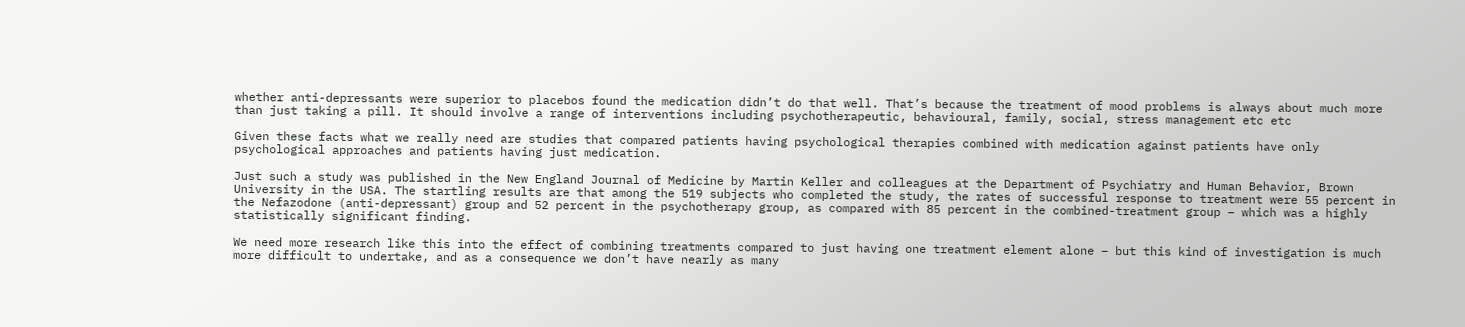whether anti-depressants were superior to placebos found the medication didn’t do that well. That’s because the treatment of mood problems is always about much more than just taking a pill. It should involve a range of interventions including psychotherapeutic, behavioural, family, social, stress management etc etc

Given these facts what we really need are studies that compared patients having psychological therapies combined with medication against patients have only psychological approaches and patients having just medication.

Just such a study was published in the New England Journal of Medicine by Martin Keller and colleagues at the Department of Psychiatry and Human Behavior, Brown University in the USA. The startling results are that among the 519 subjects who completed the study, the rates of successful response to treatment were 55 percent in the Nefazodone (anti-depressant) group and 52 percent in the psychotherapy group, as compared with 85 percent in the combined-treatment group – which was a highly statistically significant finding.

We need more research like this into the effect of combining treatments compared to just having one treatment element alone – but this kind of investigation is much more difficult to undertake, and as a consequence we don’t have nearly as many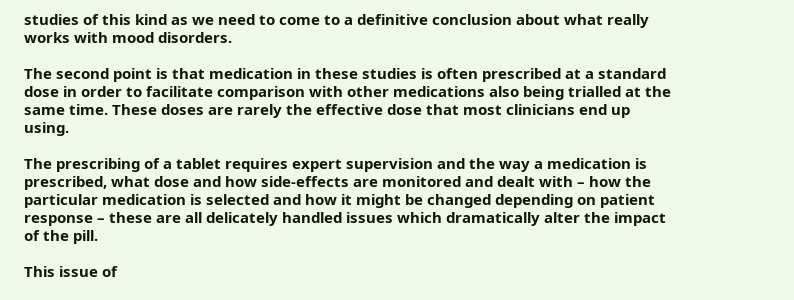studies of this kind as we need to come to a definitive conclusion about what really works with mood disorders.

The second point is that medication in these studies is often prescribed at a standard dose in order to facilitate comparison with other medications also being trialled at the same time. These doses are rarely the effective dose that most clinicians end up using.

The prescribing of a tablet requires expert supervision and the way a medication is prescribed, what dose and how side-effects are monitored and dealt with – how the particular medication is selected and how it might be changed depending on patient response – these are all delicately handled issues which dramatically alter the impact of the pill.

This issue of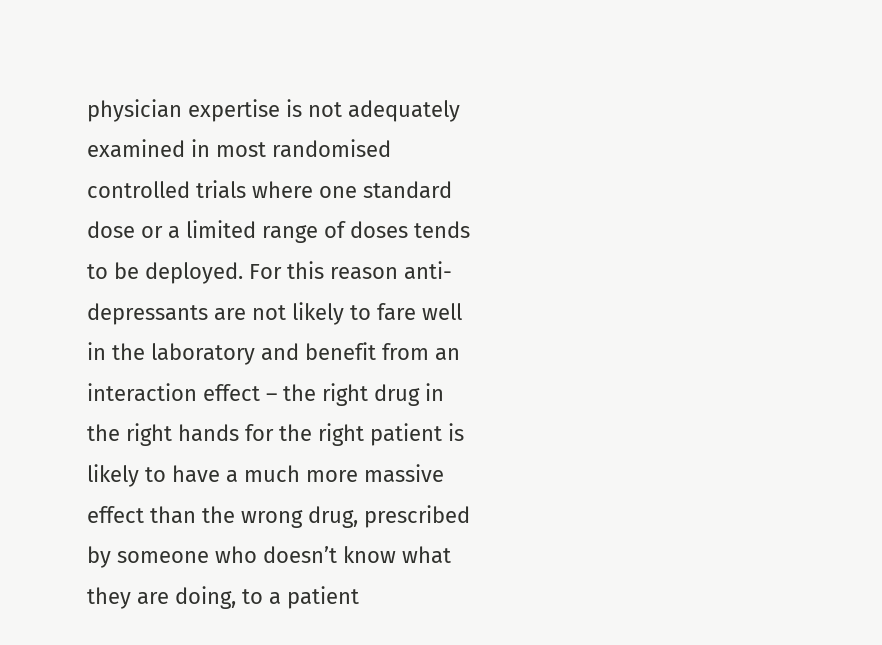physician expertise is not adequately examined in most randomised controlled trials where one standard dose or a limited range of doses tends to be deployed. For this reason anti-depressants are not likely to fare well in the laboratory and benefit from an interaction effect – the right drug in the right hands for the right patient is likely to have a much more massive effect than the wrong drug, prescribed by someone who doesn’t know what they are doing, to a patient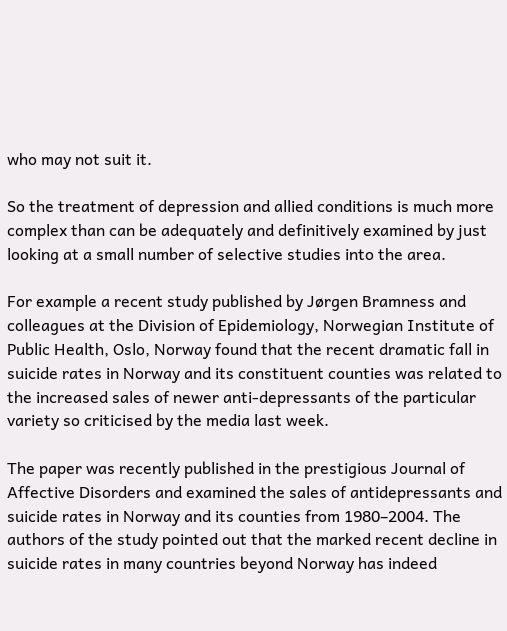who may not suit it.

So the treatment of depression and allied conditions is much more complex than can be adequately and definitively examined by just looking at a small number of selective studies into the area.

For example a recent study published by Jørgen Bramness and colleagues at the Division of Epidemiology, Norwegian Institute of Public Health, Oslo, Norway found that the recent dramatic fall in suicide rates in Norway and its constituent counties was related to the increased sales of newer anti-depressants of the particular variety so criticised by the media last week.

The paper was recently published in the prestigious Journal of Affective Disorders and examined the sales of antidepressants and suicide rates in Norway and its counties from 1980–2004. The authors of the study pointed out that the marked recent decline in suicide rates in many countries beyond Norway has indeed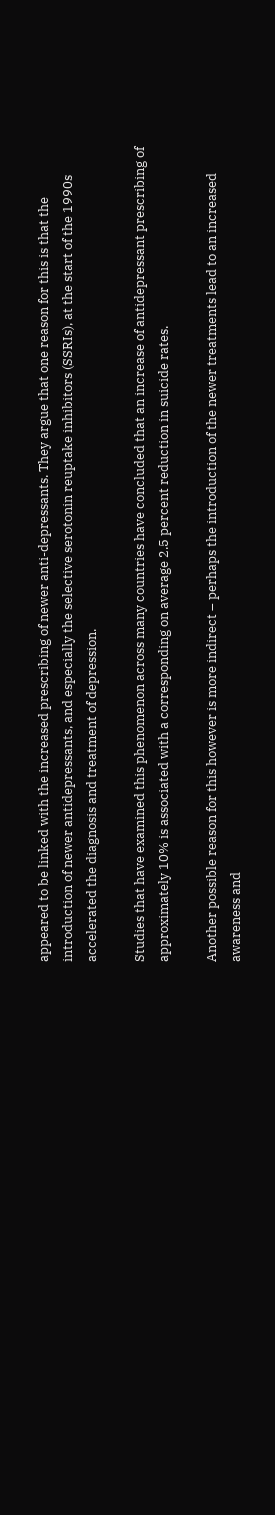appeared to be linked with the increased prescribing of newer anti-depressants. They argue that one reason for this is that the introduction of newer antidepressants, and especially the selective serotonin reuptake inhibitors (SSRIs), at the start of the 1990s accelerated the diagnosis and treatment of depression.

Studies that have examined this phenomenon across many countries have concluded that an increase of antidepressant prescribing of approximately 10% is associated with a corresponding on average 2.5 percent reduction in suicide rates.

Another possible reason for this however is more indirect – perhaps the introduction of the newer treatments lead to an increased awareness and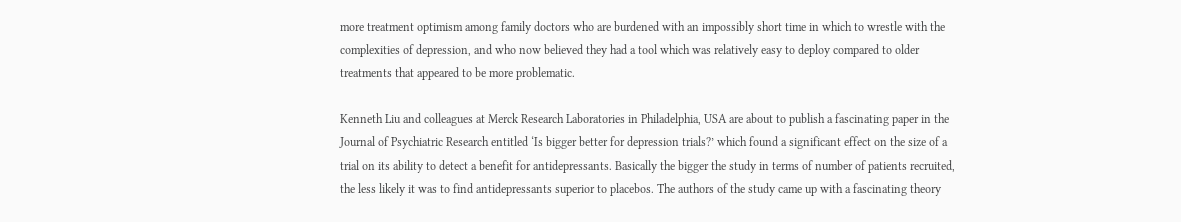more treatment optimism among family doctors who are burdened with an impossibly short time in which to wrestle with the complexities of depression, and who now believed they had a tool which was relatively easy to deploy compared to older treatments that appeared to be more problematic.

Kenneth Liu and colleagues at Merck Research Laboratories in Philadelphia, USA are about to publish a fascinating paper in the Journal of Psychiatric Research entitled ‘Is bigger better for depression trials?’ which found a significant effect on the size of a trial on its ability to detect a benefit for antidepressants. Basically the bigger the study in terms of number of patients recruited, the less likely it was to find antidepressants superior to placebos. The authors of the study came up with a fascinating theory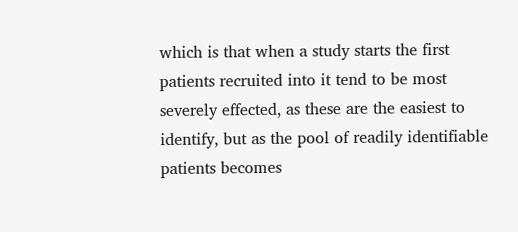which is that when a study starts the first patients recruited into it tend to be most severely effected, as these are the easiest to identify, but as the pool of readily identifiable patients becomes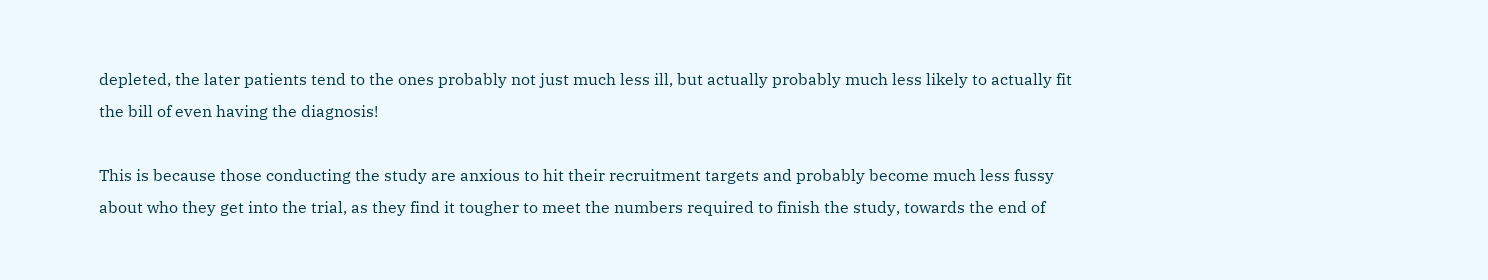depleted, the later patients tend to the ones probably not just much less ill, but actually probably much less likely to actually fit the bill of even having the diagnosis!

This is because those conducting the study are anxious to hit their recruitment targets and probably become much less fussy about who they get into the trial, as they find it tougher to meet the numbers required to finish the study, towards the end of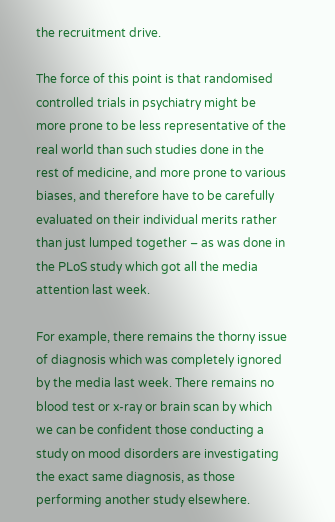the recruitment drive.

The force of this point is that randomised controlled trials in psychiatry might be more prone to be less representative of the real world than such studies done in the rest of medicine, and more prone to various biases, and therefore have to be carefully evaluated on their individual merits rather than just lumped together – as was done in the PLoS study which got all the media attention last week.

For example, there remains the thorny issue of diagnosis which was completely ignored by the media last week. There remains no blood test or x-ray or brain scan by which we can be confident those conducting a study on mood disorders are investigating the exact same diagnosis, as those performing another study elsewhere.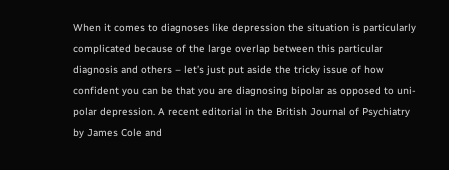When it comes to diagnoses like depression the situation is particularly complicated because of the large overlap between this particular diagnosis and others – let’s just put aside the tricky issue of how confident you can be that you are diagnosing bipolar as opposed to uni-polar depression. A recent editorial in the British Journal of Psychiatry by James Cole and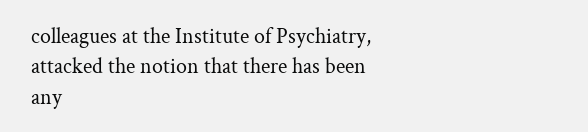colleagues at the Institute of Psychiatry, attacked the notion that there has been any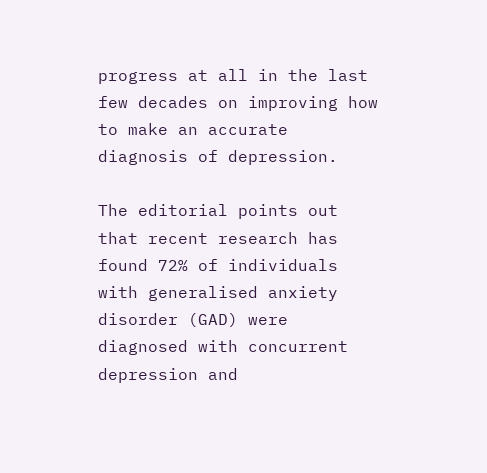progress at all in the last few decades on improving how to make an accurate diagnosis of depression.

The editorial points out that recent research has found 72% of individuals with generalised anxiety disorder (GAD) were diagnosed with concurrent depression and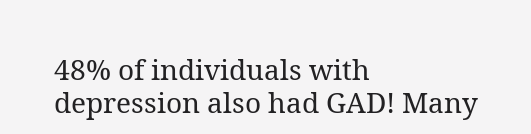48% of individuals with depression also had GAD! Many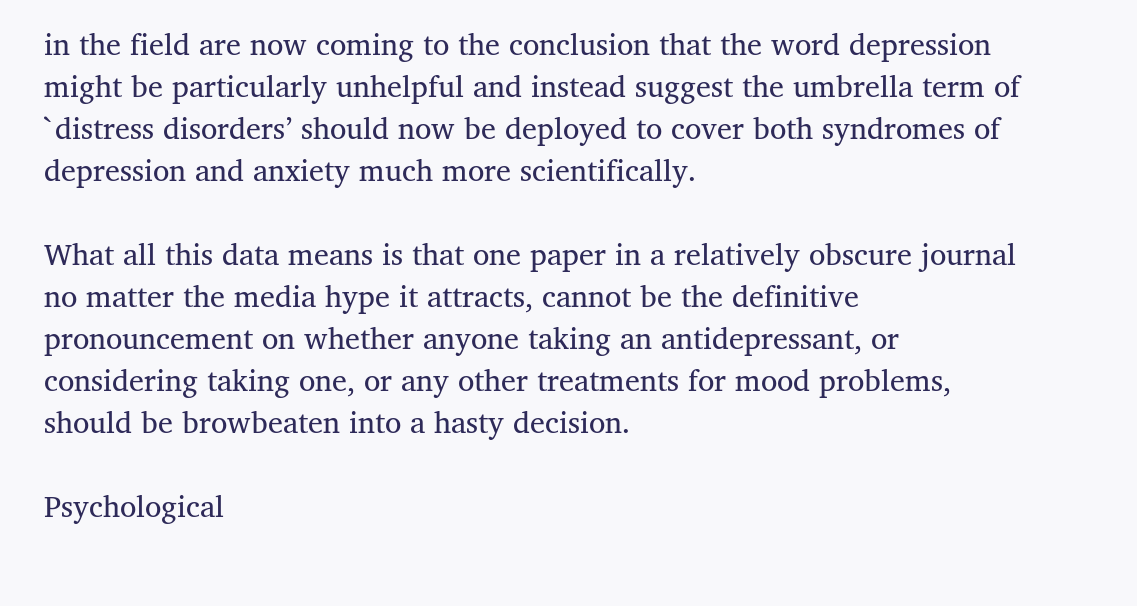in the field are now coming to the conclusion that the word depression might be particularly unhelpful and instead suggest the umbrella term of `distress disorders’ should now be deployed to cover both syndromes of depression and anxiety much more scientifically.

What all this data means is that one paper in a relatively obscure journal no matter the media hype it attracts, cannot be the definitive pronouncement on whether anyone taking an antidepressant, or considering taking one, or any other treatments for mood problems, should be browbeaten into a hasty decision.

Psychological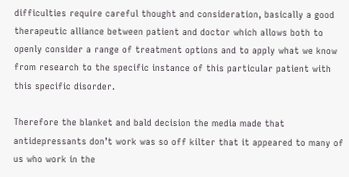difficulties require careful thought and consideration, basically a good therapeutic alliance between patient and doctor which allows both to openly consider a range of treatment options and to apply what we know from research to the specific instance of this particular patient with this specific disorder.

Therefore the blanket and bald decision the media made that antidepressants don’t work was so off kilter that it appeared to many of us who work in the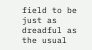field to be just as dreadful as the usual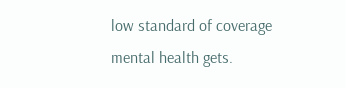low standard of coverage mental health gets.